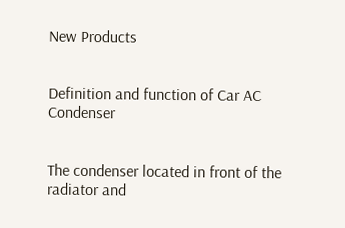New Products


Definition and function of Car AC Condenser


The condenser located in front of the radiator and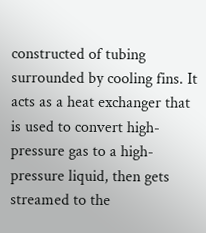constructed of tubing surrounded by cooling fins. It acts as a heat exchanger that is used to convert high-pressure gas to a high-pressure liquid, then gets streamed to the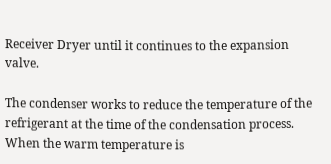Receiver Dryer until it continues to the expansion valve.

The condenser works to reduce the temperature of the refrigerant at the time of the condensation process. When the warm temperature is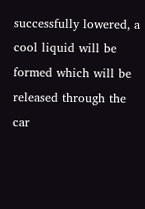successfully lowered, a cool liquid will be formed which will be released through the car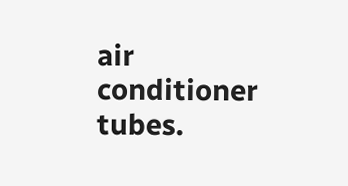air conditioner tubes.